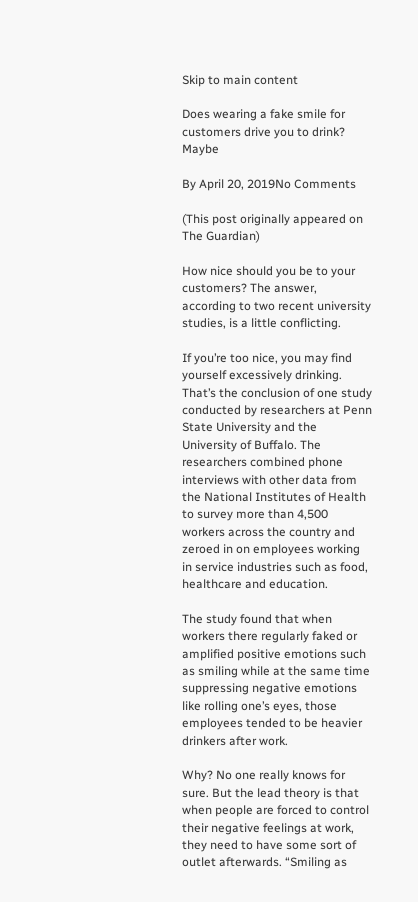Skip to main content

Does wearing a fake smile for customers drive you to drink? Maybe

By April 20, 2019No Comments

(This post originally appeared on The Guardian)

How nice should you be to your customers? The answer, according to two recent university studies, is a little conflicting.

If you’re too nice, you may find yourself excessively drinking. That’s the conclusion of one study conducted by researchers at Penn State University and the University of Buffalo. The researchers combined phone interviews with other data from the National Institutes of Health to survey more than 4,500 workers across the country and zeroed in on employees working in service industries such as food, healthcare and education.

The study found that when workers there regularly faked or amplified positive emotions such as smiling while at the same time suppressing negative emotions like rolling one’s eyes, those employees tended to be heavier drinkers after work.

Why? No one really knows for sure. But the lead theory is that when people are forced to control their negative feelings at work, they need to have some sort of outlet afterwards. “Smiling as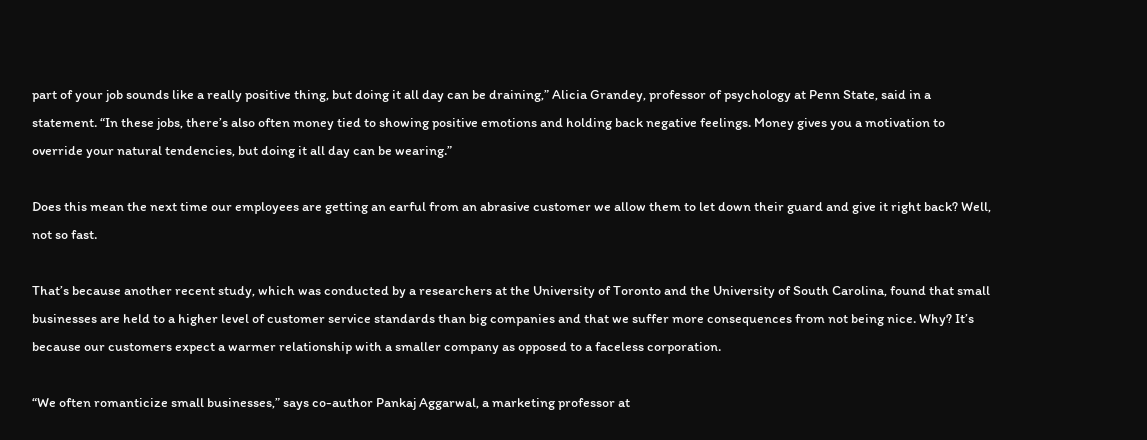part of your job sounds like a really positive thing, but doing it all day can be draining,” Alicia Grandey, professor of psychology at Penn State, said in a statement. “In these jobs, there’s also often money tied to showing positive emotions and holding back negative feelings. Money gives you a motivation to override your natural tendencies, but doing it all day can be wearing.”

Does this mean the next time our employees are getting an earful from an abrasive customer we allow them to let down their guard and give it right back? Well, not so fast.

That’s because another recent study, which was conducted by a researchers at the University of Toronto and the University of South Carolina, found that small businesses are held to a higher level of customer service standards than big companies and that we suffer more consequences from not being nice. Why? It’s because our customers expect a warmer relationship with a smaller company as opposed to a faceless corporation.

“We often romanticize small businesses,” says co-author Pankaj Aggarwal, a marketing professor at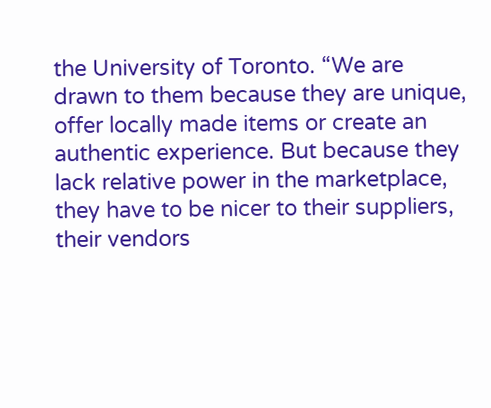the University of Toronto. “We are drawn to them because they are unique, offer locally made items or create an authentic experience. But because they lack relative power in the marketplace, they have to be nicer to their suppliers, their vendors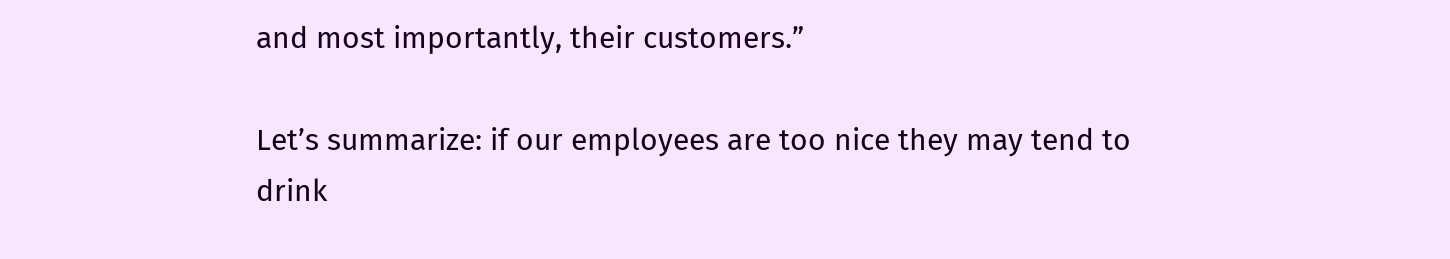and most importantly, their customers.”

Let’s summarize: if our employees are too nice they may tend to drink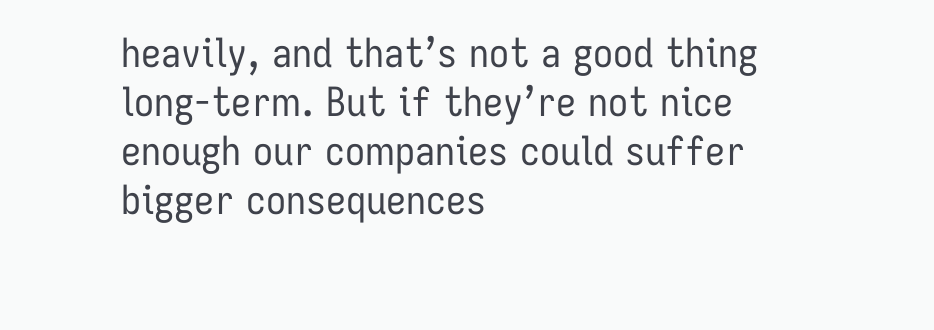heavily, and that’s not a good thing long-term. But if they’re not nice enough our companies could suffer bigger consequences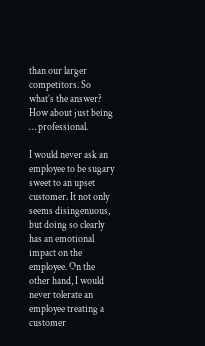than our larger competitors. So what’s the answer? How about just being … professional.

I would never ask an employee to be sugary sweet to an upset customer. It not only seems disingenuous, but doing so clearly has an emotional impact on the employee. On the other hand, I would never tolerate an employee treating a customer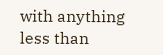with anything less than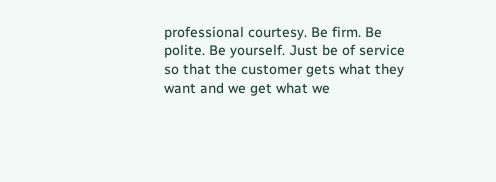professional courtesy. Be firm. Be polite. Be yourself. Just be of service so that the customer gets what they want and we get what we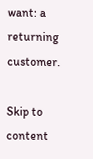want: a returning customer.

Skip to content